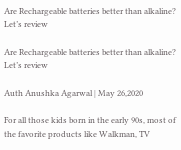Are Rechargeable batteries better than alkaline? Let’s review

Are Rechargeable batteries better than alkaline? Let’s review

Auth Anushka Agarwal | May 26,2020

For all those kids born in the early 90s, most of the favorite products like Walkman, TV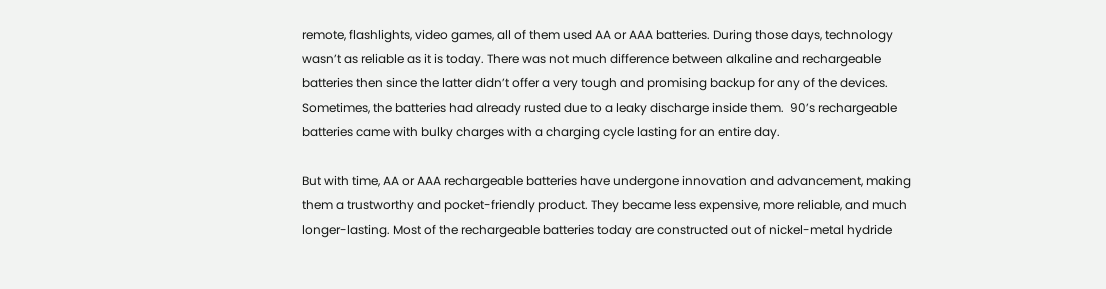remote, flashlights, video games, all of them used AA or AAA batteries. During those days, technology wasn’t as reliable as it is today. There was not much difference between alkaline and rechargeable batteries then since the latter didn’t offer a very tough and promising backup for any of the devices. Sometimes, the batteries had already rusted due to a leaky discharge inside them.  90’s rechargeable batteries came with bulky charges with a charging cycle lasting for an entire day.

But with time, AA or AAA rechargeable batteries have undergone innovation and advancement, making them a trustworthy and pocket-friendly product. They became less expensive, more reliable, and much longer-lasting. Most of the rechargeable batteries today are constructed out of nickel-metal hydride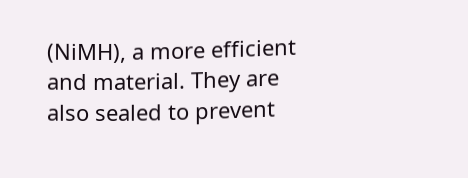(NiMH), a more efficient and material. They are also sealed to prevent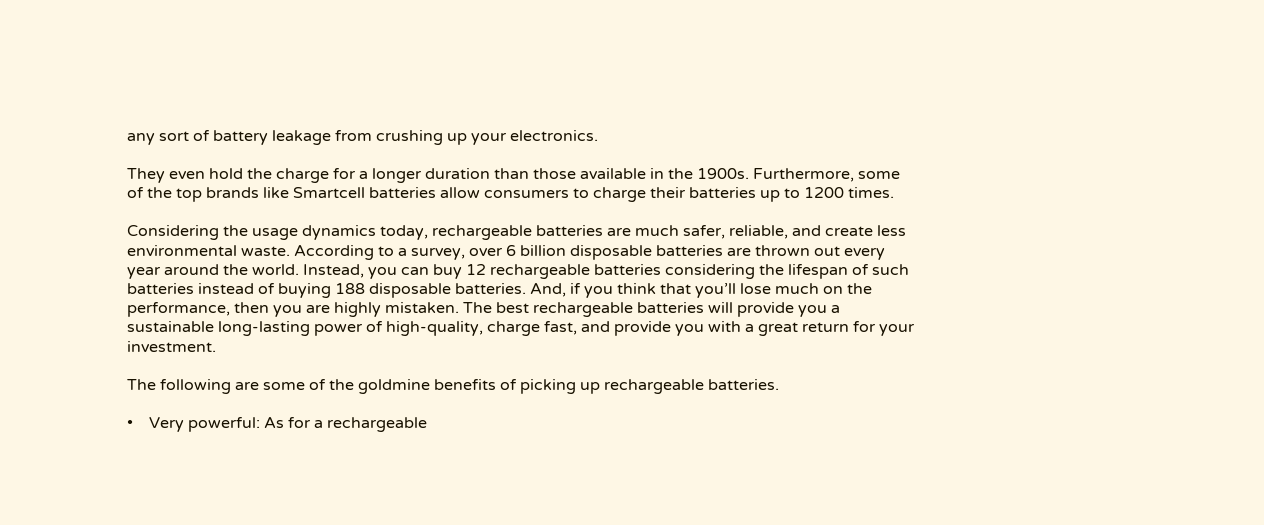any sort of battery leakage from crushing up your electronics.

They even hold the charge for a longer duration than those available in the 1900s. Furthermore, some of the top brands like Smartcell batteries allow consumers to charge their batteries up to 1200 times.

Considering the usage dynamics today, rechargeable batteries are much safer, reliable, and create less environmental waste. According to a survey, over 6 billion disposable batteries are thrown out every year around the world. Instead, you can buy 12 rechargeable batteries considering the lifespan of such batteries instead of buying 188 disposable batteries. And, if you think that you’ll lose much on the performance, then you are highly mistaken. The best rechargeable batteries will provide you a sustainable long-lasting power of high-quality, charge fast, and provide you with a great return for your investment.

The following are some of the goldmine benefits of picking up rechargeable batteries.

•    Very powerful: As for a rechargeable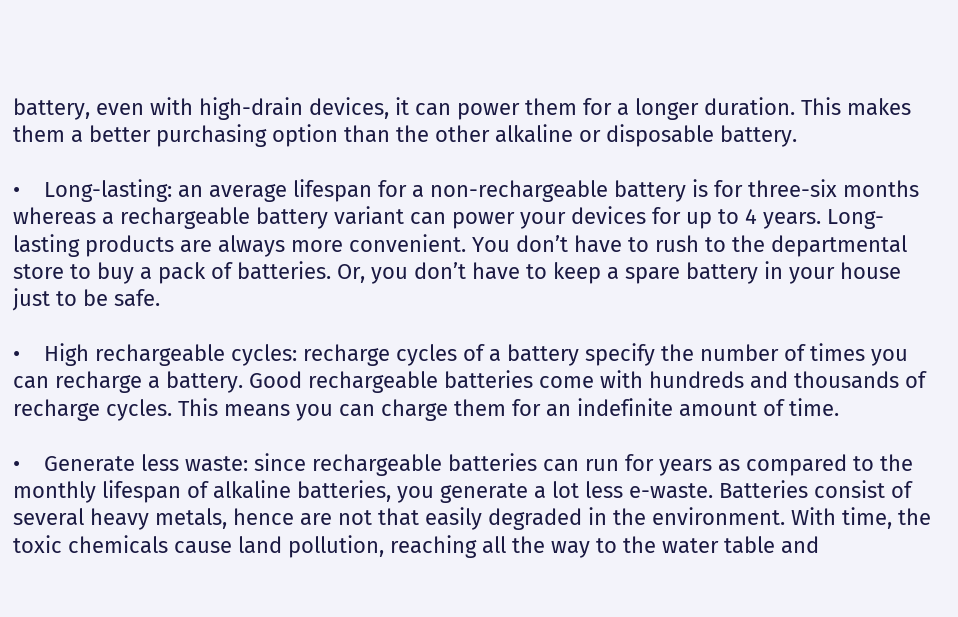battery, even with high-drain devices, it can power them for a longer duration. This makes them a better purchasing option than the other alkaline or disposable battery.

•    Long-lasting: an average lifespan for a non-rechargeable battery is for three-six months whereas a rechargeable battery variant can power your devices for up to 4 years. Long-lasting products are always more convenient. You don’t have to rush to the departmental store to buy a pack of batteries. Or, you don’t have to keep a spare battery in your house just to be safe.

•    High rechargeable cycles: recharge cycles of a battery specify the number of times you can recharge a battery. Good rechargeable batteries come with hundreds and thousands of recharge cycles. This means you can charge them for an indefinite amount of time.

•    Generate less waste: since rechargeable batteries can run for years as compared to the monthly lifespan of alkaline batteries, you generate a lot less e-waste. Batteries consist of several heavy metals, hence are not that easily degraded in the environment. With time, the toxic chemicals cause land pollution, reaching all the way to the water table and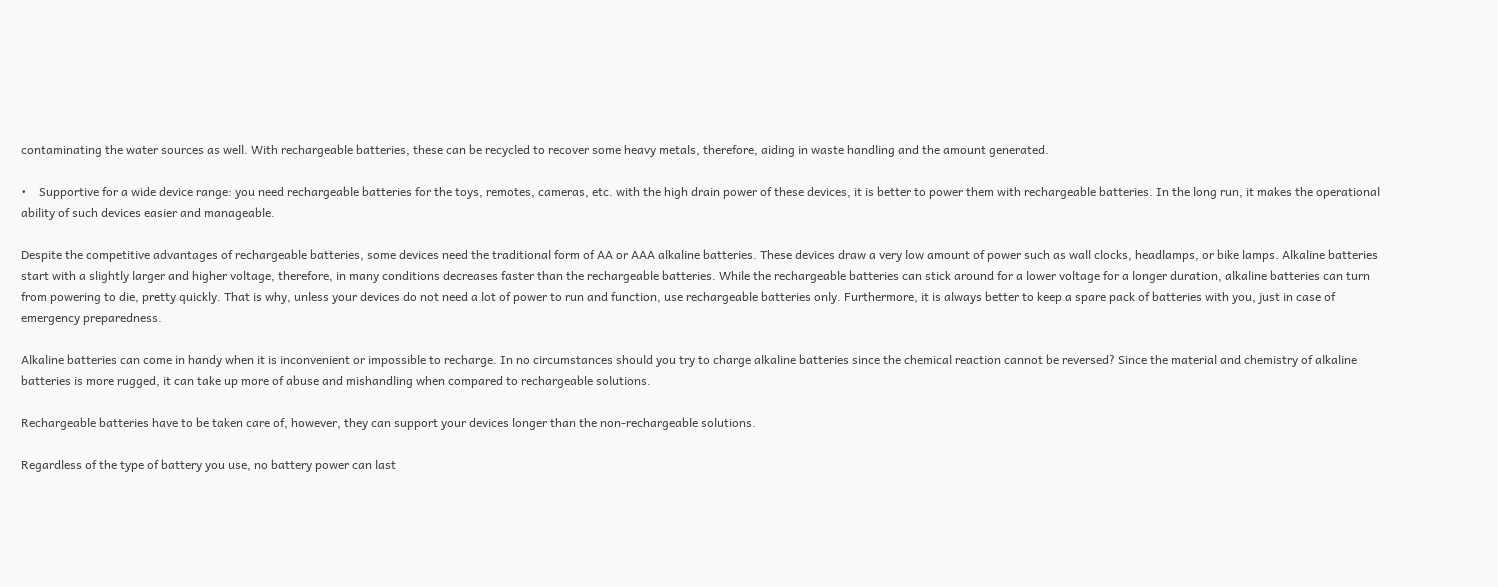contaminating the water sources as well. With rechargeable batteries, these can be recycled to recover some heavy metals, therefore, aiding in waste handling and the amount generated.

•    Supportive for a wide device range: you need rechargeable batteries for the toys, remotes, cameras, etc. with the high drain power of these devices, it is better to power them with rechargeable batteries. In the long run, it makes the operational ability of such devices easier and manageable.

Despite the competitive advantages of rechargeable batteries, some devices need the traditional form of AA or AAA alkaline batteries. These devices draw a very low amount of power such as wall clocks, headlamps, or bike lamps. Alkaline batteries start with a slightly larger and higher voltage, therefore, in many conditions decreases faster than the rechargeable batteries. While the rechargeable batteries can stick around for a lower voltage for a longer duration, alkaline batteries can turn from powering to die, pretty quickly. That is why, unless your devices do not need a lot of power to run and function, use rechargeable batteries only. Furthermore, it is always better to keep a spare pack of batteries with you, just in case of emergency preparedness.

Alkaline batteries can come in handy when it is inconvenient or impossible to recharge. In no circumstances should you try to charge alkaline batteries since the chemical reaction cannot be reversed? Since the material and chemistry of alkaline batteries is more rugged, it can take up more of abuse and mishandling when compared to rechargeable solutions.

Rechargeable batteries have to be taken care of, however, they can support your devices longer than the non-rechargeable solutions.

Regardless of the type of battery you use, no battery power can last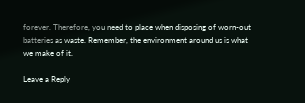forever. Therefore, you need to place when disposing of worn-out batteries as waste. Remember, the environment around us is what we make of it.

Leave a Reply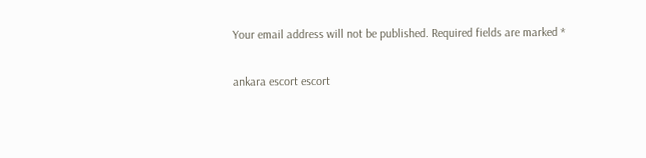Your email address will not be published. Required fields are marked *

ankara escort escort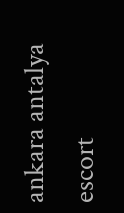ankara antalya escort